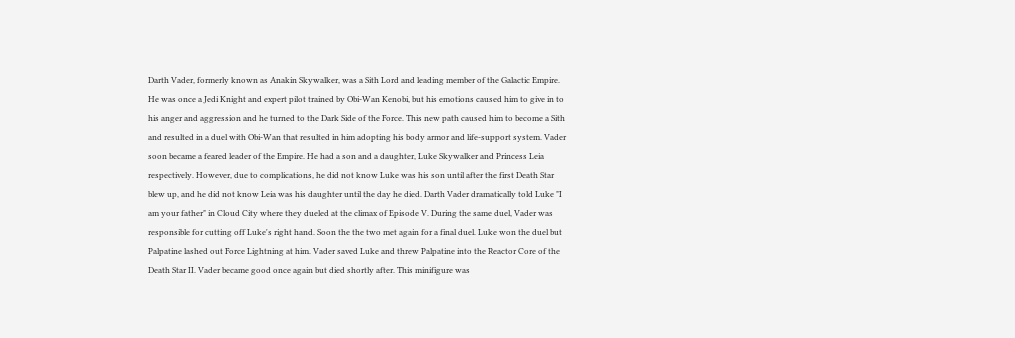Darth Vader, formerly known as Anakin Skywalker, was a Sith Lord and leading member of the Galactic Empire. He was once a Jedi Knight and expert pilot trained by Obi-Wan Kenobi, but his emotions caused him to give in to his anger and aggression and he turned to the Dark Side of the Force. This new path caused him to become a Sith and resulted in a duel with Obi-Wan that resulted in him adopting his body armor and life-support system. Vader soon became a feared leader of the Empire. He had a son and a daughter, Luke Skywalker and Princess Leia respectively. However, due to complications, he did not know Luke was his son until after the first Death Star blew up, and he did not know Leia was his daughter until the day he died. Darth Vader dramatically told Luke "I am your father" in Cloud City where they dueled at the climax of Episode V. During the same duel, Vader was responsible for cutting off Luke's right hand. Soon the the two met again for a final duel. Luke won the duel but Palpatine lashed out Force Lightning at him. Vader saved Luke and threw Palpatine into the Reactor Core of the Death Star II. Vader became good once again but died shortly after. This minifigure was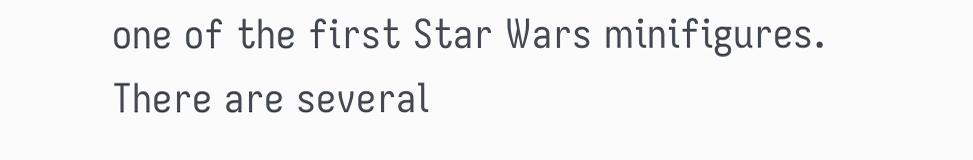one of the first Star Wars minifigures. There are several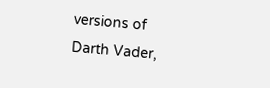versions of Darth Vader,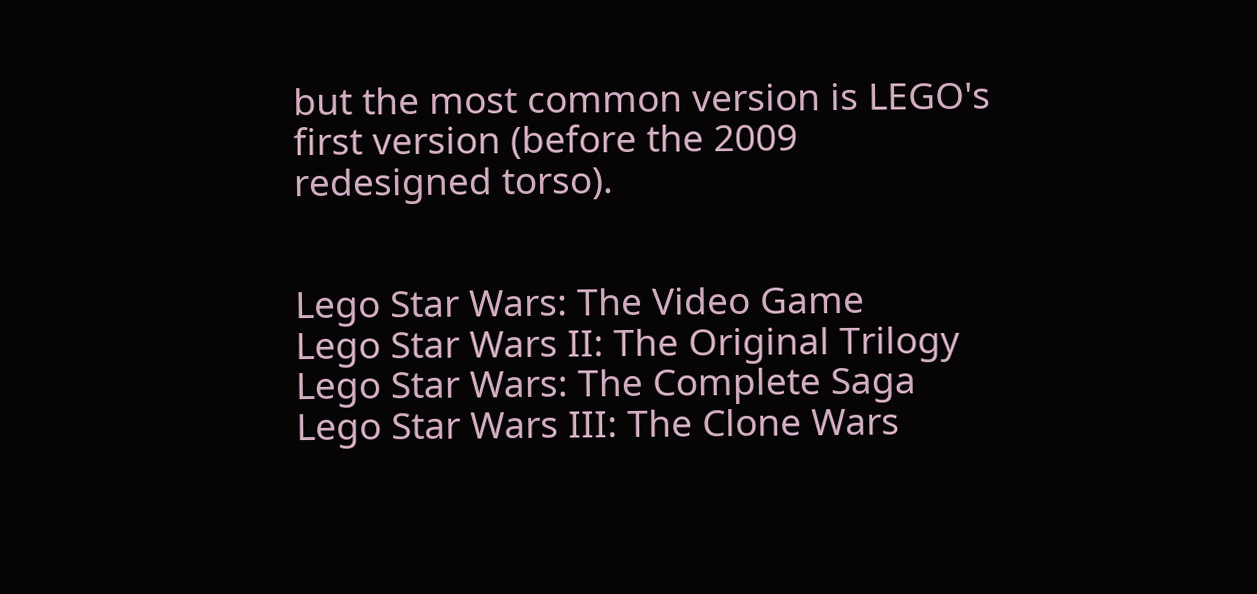but the most common version is LEGO's first version (before the 2009 redesigned torso).


Lego Star Wars: The Video Game
Lego Star Wars II: The Original Trilogy
Lego Star Wars: The Complete Saga
Lego Star Wars III: The Clone Wars